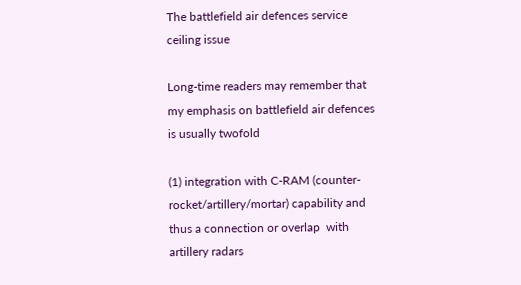The battlefield air defences service ceiling issue

Long-time readers may remember that my emphasis on battlefield air defences is usually twofold

(1) integration with C-RAM (counter-rocket/artillery/mortar) capability and thus a connection or overlap  with artillery radars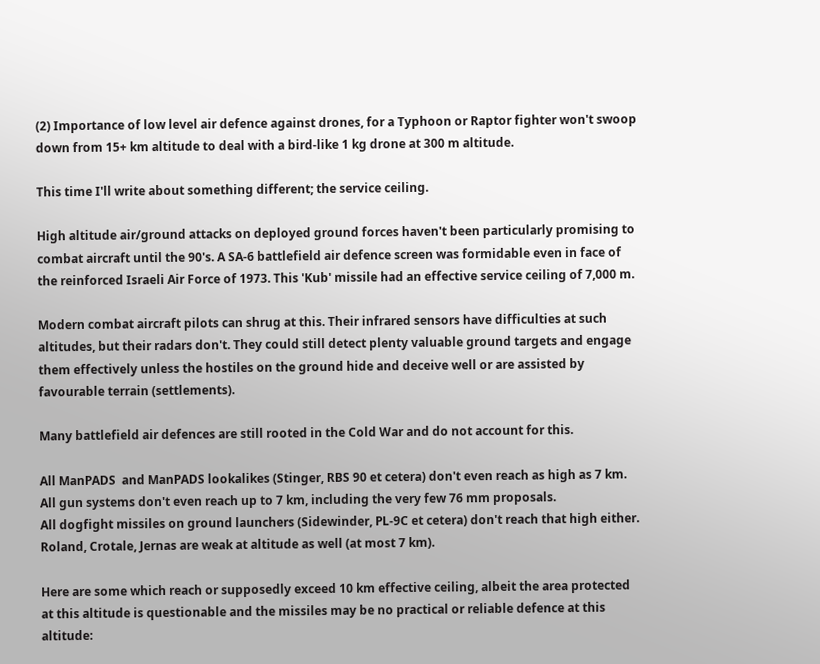(2) Importance of low level air defence against drones, for a Typhoon or Raptor fighter won't swoop down from 15+ km altitude to deal with a bird-like 1 kg drone at 300 m altitude.

This time I'll write about something different; the service ceiling.

High altitude air/ground attacks on deployed ground forces haven't been particularly promising to combat aircraft until the 90's. A SA-6 battlefield air defence screen was formidable even in face of the reinforced Israeli Air Force of 1973. This 'Kub' missile had an effective service ceiling of 7,000 m.

Modern combat aircraft pilots can shrug at this. Their infrared sensors have difficulties at such altitudes, but their radars don't. They could still detect plenty valuable ground targets and engage them effectively unless the hostiles on the ground hide and deceive well or are assisted by favourable terrain (settlements).

Many battlefield air defences are still rooted in the Cold War and do not account for this.

All ManPADS  and ManPADS lookalikes (Stinger, RBS 90 et cetera) don't even reach as high as 7 km.
All gun systems don't even reach up to 7 km, including the very few 76 mm proposals.
All dogfight missiles on ground launchers (Sidewinder, PL-9C et cetera) don't reach that high either.
Roland, Crotale, Jernas are weak at altitude as well (at most 7 km).

Here are some which reach or supposedly exceed 10 km effective ceiling, albeit the area protected at this altitude is questionable and the missiles may be no practical or reliable defence at this altitude: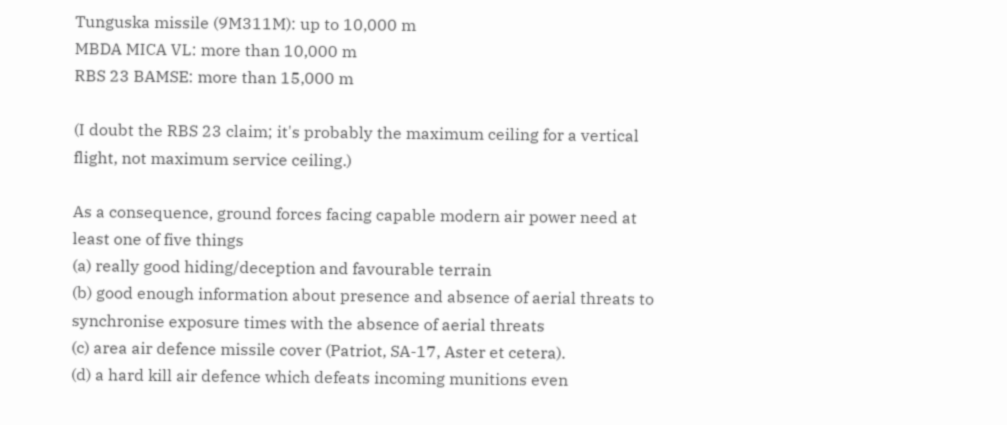Tunguska missile (9M311M): up to 10,000 m
MBDA MICA VL: more than 10,000 m
RBS 23 BAMSE: more than 15,000 m

(I doubt the RBS 23 claim; it's probably the maximum ceiling for a vertical flight, not maximum service ceiling.)

As a consequence, ground forces facing capable modern air power need at least one of five things
(a) really good hiding/deception and favourable terrain
(b) good enough information about presence and absence of aerial threats to synchronise exposure times with the absence of aerial threats
(c) area air defence missile cover (Patriot, SA-17, Aster et cetera).
(d) a hard kill air defence which defeats incoming munitions even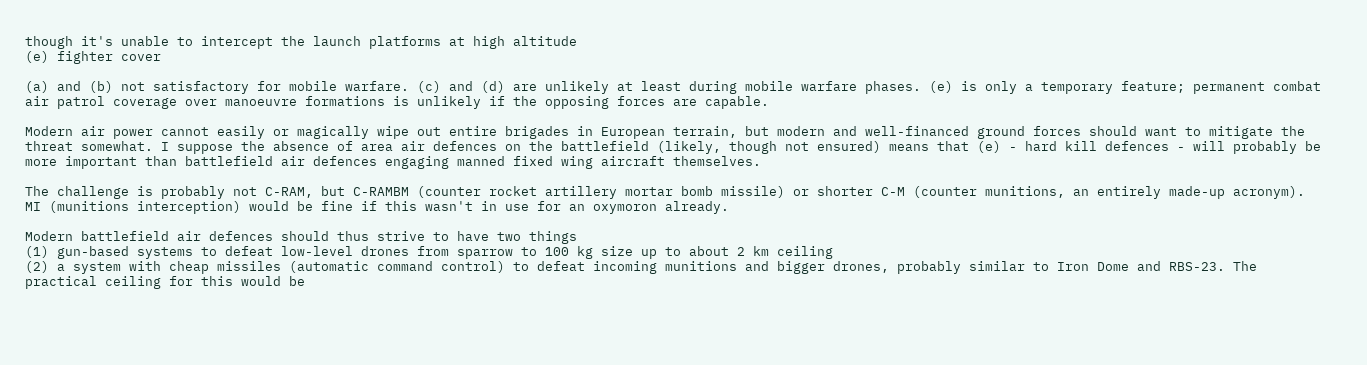though it's unable to intercept the launch platforms at high altitude
(e) fighter cover

(a) and (b) not satisfactory for mobile warfare. (c) and (d) are unlikely at least during mobile warfare phases. (e) is only a temporary feature; permanent combat air patrol coverage over manoeuvre formations is unlikely if the opposing forces are capable.

Modern air power cannot easily or magically wipe out entire brigades in European terrain, but modern and well-financed ground forces should want to mitigate the threat somewhat. I suppose the absence of area air defences on the battlefield (likely, though not ensured) means that (e) - hard kill defences - will probably be more important than battlefield air defences engaging manned fixed wing aircraft themselves.

The challenge is probably not C-RAM, but C-RAMBM (counter rocket artillery mortar bomb missile) or shorter C-M (counter munitions, an entirely made-up acronym). MI (munitions interception) would be fine if this wasn't in use for an oxymoron already.

Modern battlefield air defences should thus strive to have two things
(1) gun-based systems to defeat low-level drones from sparrow to 100 kg size up to about 2 km ceiling
(2) a system with cheap missiles (automatic command control) to defeat incoming munitions and bigger drones, probably similar to Iron Dome and RBS-23. The practical ceiling for this would be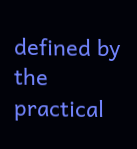defined by the practical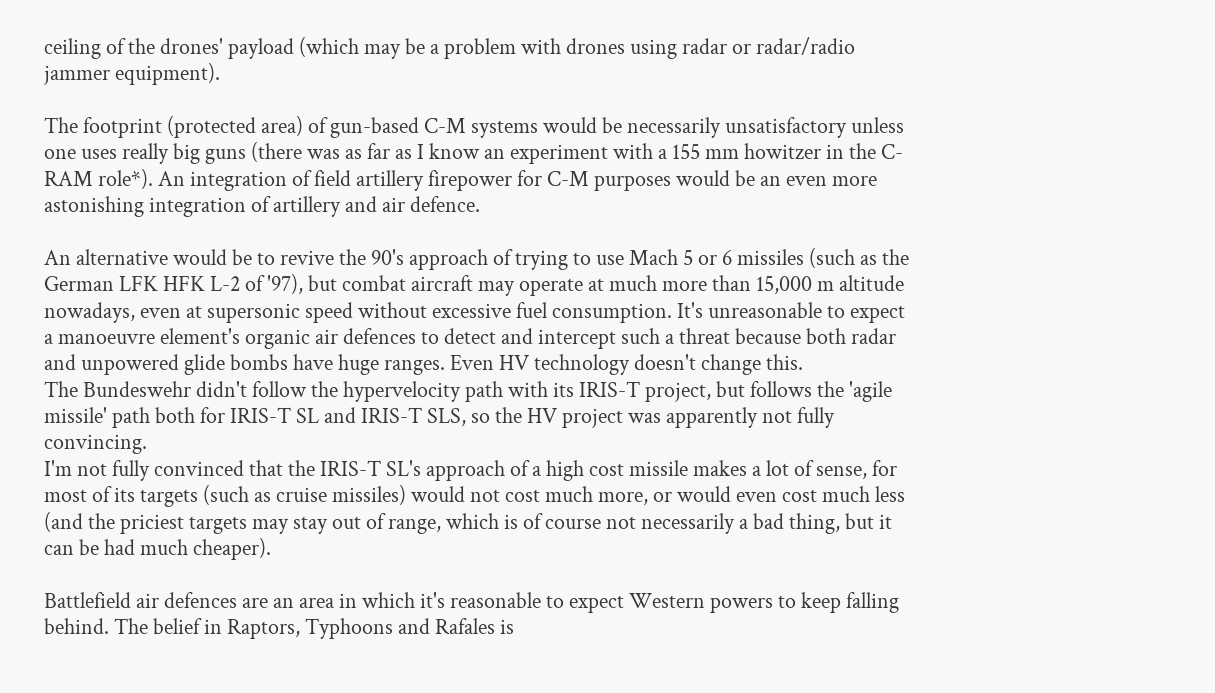ceiling of the drones' payload (which may be a problem with drones using radar or radar/radio jammer equipment).

The footprint (protected area) of gun-based C-M systems would be necessarily unsatisfactory unless one uses really big guns (there was as far as I know an experiment with a 155 mm howitzer in the C-RAM role*). An integration of field artillery firepower for C-M purposes would be an even more astonishing integration of artillery and air defence.

An alternative would be to revive the 90's approach of trying to use Mach 5 or 6 missiles (such as the German LFK HFK L-2 of '97), but combat aircraft may operate at much more than 15,000 m altitude nowadays, even at supersonic speed without excessive fuel consumption. It's unreasonable to expect a manoeuvre element's organic air defences to detect and intercept such a threat because both radar and unpowered glide bombs have huge ranges. Even HV technology doesn't change this.
The Bundeswehr didn't follow the hypervelocity path with its IRIS-T project, but follows the 'agile missile' path both for IRIS-T SL and IRIS-T SLS, so the HV project was apparently not fully convincing.
I'm not fully convinced that the IRIS-T SL's approach of a high cost missile makes a lot of sense, for most of its targets (such as cruise missiles) would not cost much more, or would even cost much less (and the priciest targets may stay out of range, which is of course not necessarily a bad thing, but it can be had much cheaper).

Battlefield air defences are an area in which it's reasonable to expect Western powers to keep falling behind. The belief in Raptors, Typhoons and Rafales is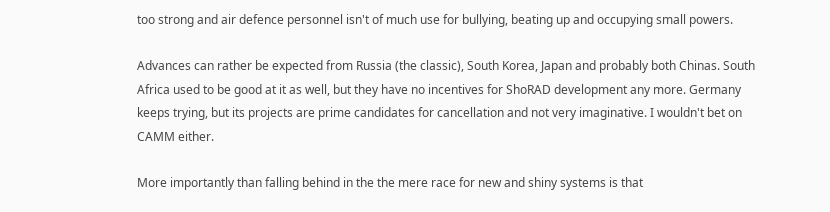too strong and air defence personnel isn't of much use for bullying, beating up and occupying small powers.

Advances can rather be expected from Russia (the classic), South Korea, Japan and probably both Chinas. South Africa used to be good at it as well, but they have no incentives for ShoRAD development any more. Germany keeps trying, but its projects are prime candidates for cancellation and not very imaginative. I wouldn't bet on CAMM either.

More importantly than falling behind in the the mere race for new and shiny systems is that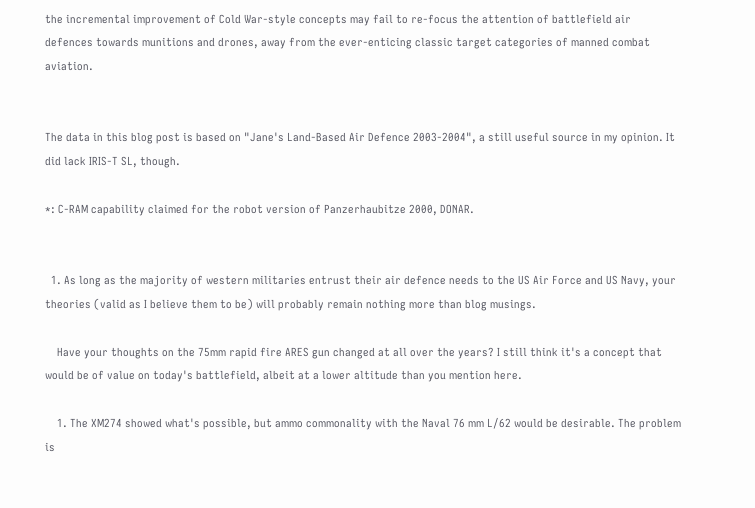the incremental improvement of Cold War-style concepts may fail to re-focus the attention of battlefield air defences towards munitions and drones, away from the ever-enticing classic target categories of manned combat aviation.


The data in this blog post is based on "Jane's Land-Based Air Defence 2003-2004", a still useful source in my opinion. It did lack IRIS-T SL, though.

*: C-RAM capability claimed for the robot version of Panzerhaubitze 2000, DONAR.


  1. As long as the majority of western militaries entrust their air defence needs to the US Air Force and US Navy, your theories (valid as I believe them to be) will probably remain nothing more than blog musings.

    Have your thoughts on the 75mm rapid fire ARES gun changed at all over the years? I still think it's a concept that would be of value on today's battlefield, albeit at a lower altitude than you mention here.

    1. The XM274 showed what's possible, but ammo commonality with the Naval 76 mm L/62 would be desirable. The problem is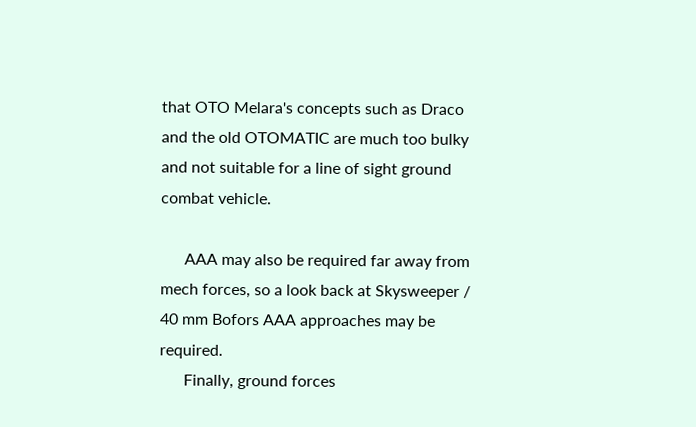that OTO Melara's concepts such as Draco and the old OTOMATIC are much too bulky and not suitable for a line of sight ground combat vehicle.

      AAA may also be required far away from mech forces, so a look back at Skysweeper / 40 mm Bofors AAA approaches may be required.
      Finally, ground forces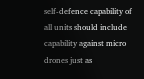self-defence capability of all units should include capability against micro drones just as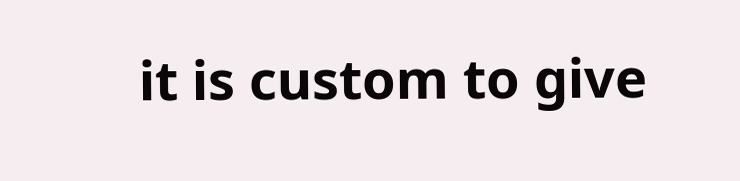it is custom to give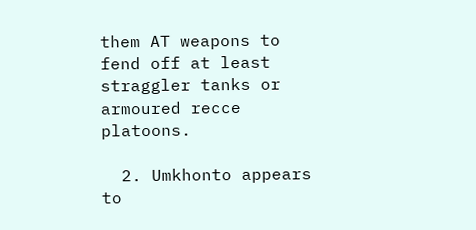them AT weapons to fend off at least straggler tanks or armoured recce platoons.

  2. Umkhonto appears to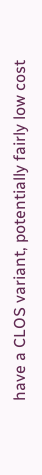have a CLOS variant, potentially fairly low cost